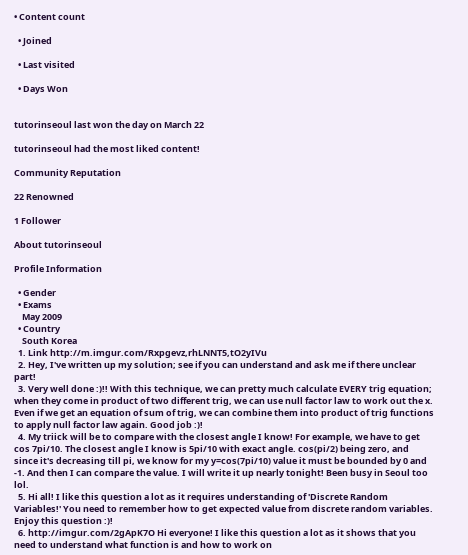• Content count

  • Joined

  • Last visited

  • Days Won


tutorinseoul last won the day on March 22

tutorinseoul had the most liked content!

Community Reputation

22 Renowned

1 Follower

About tutorinseoul

Profile Information

  • Gender
  • Exams
    May 2009
  • Country
    South Korea
  1. Link http://m.imgur.com/Rxpgevz,rhLNNT5,tO2yIVu
  2. Hey, I've written up my solution; see if you can understand and ask me if there unclear part!
  3. Very well done :)!! With this technique, we can pretty much calculate EVERY trig equation; when they come in product of two different trig, we can use null factor law to work out the x. Even if we get an equation of sum of trig, we can combine them into product of trig functions to apply null factor law again. Good job :)!
  4. My triick will be to compare with the closest angle I know! For example, we have to get cos 7pi/10. The closest angle I know is 5pi/10 with exact angle. cos(pi/2) being zero, and since it's decreasing till pi, we know for my y=cos(7pi/10) value it must be bounded by 0 and -1. And then I can compare the value. I will write it up nearly tonight! Been busy in Seoul too lol.
  5. Hi all! I like this question a lot as it requires understanding of 'Discrete Random Variables!' You need to remember how to get expected value from discrete random variables. Enjoy this question :)!
  6. http://imgur.com/2gApK7O Hi everyone! I like this question a lot as it shows that you need to understand what function is and how to work on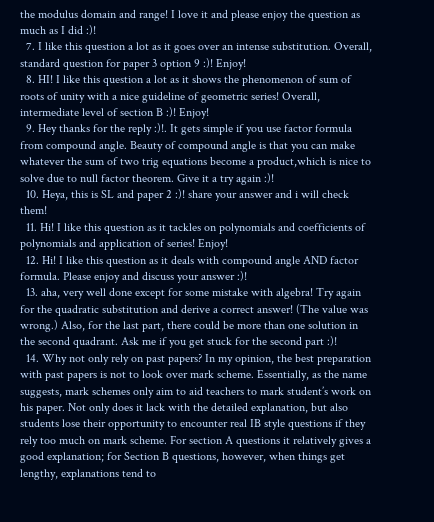the modulus domain and range! I love it and please enjoy the question as much as I did :)!
  7. I like this question a lot as it goes over an intense substitution. Overall, standard question for paper 3 option 9 :)! Enjoy!
  8. HI! I like this question a lot as it shows the phenomenon of sum of roots of unity with a nice guideline of geometric series! Overall, intermediate level of section B :)! Enjoy!
  9. Hey thanks for the reply :)!. It gets simple if you use factor formula from compound angle. Beauty of compound angle is that you can make whatever the sum of two trig equations become a product,which is nice to solve due to null factor theorem. Give it a try again :)!
  10. Heya, this is SL and paper 2 :)! share your answer and i will check them!
  11. Hi! I like this question as it tackles on polynomials and coefficients of polynomials and application of series! Enjoy!
  12. Hi! I like this question as it deals with compound angle AND factor formula. Please enjoy and discuss your answer :)!
  13. aha, very well done except for some mistake with algebra! Try again for the quadratic substitution and derive a correct answer! (The value was wrong.) Also, for the last part, there could be more than one solution in the second quadrant. Ask me if you get stuck for the second part :)!
  14. Why not only rely on past papers? In my opinion, the best preparation with past papers is not to look over mark scheme. Essentially, as the name suggests, mark schemes only aim to aid teachers to mark student’s work on his paper. Not only does it lack with the detailed explanation, but also students lose their opportunity to encounter real IB style questions if they rely too much on mark scheme. For section A questions it relatively gives a good explanation; for Section B questions, however, when things get lengthy, explanations tend to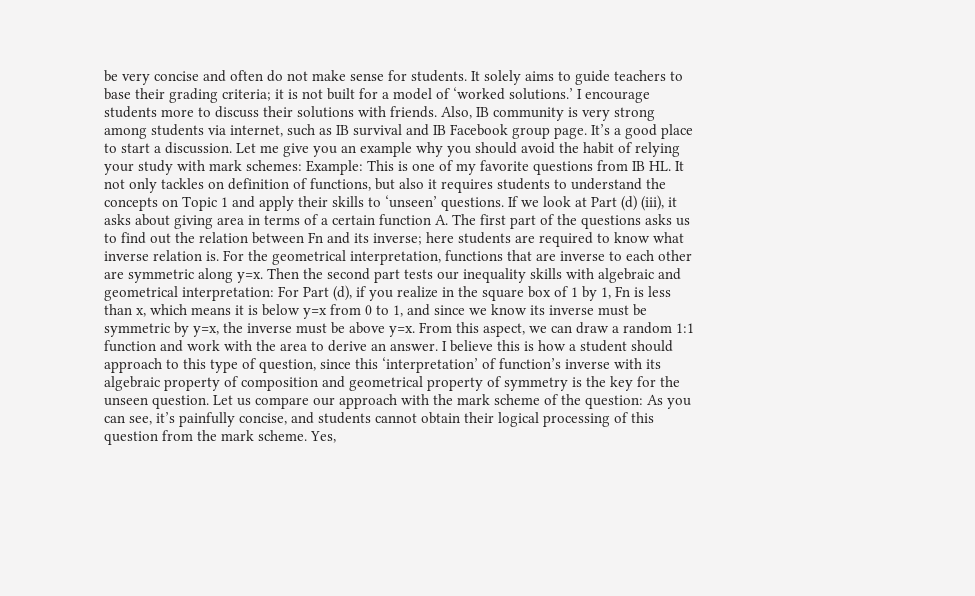be very concise and often do not make sense for students. It solely aims to guide teachers to base their grading criteria; it is not built for a model of ‘worked solutions.’ I encourage students more to discuss their solutions with friends. Also, IB community is very strong among students via internet, such as IB survival and IB Facebook group page. It’s a good place to start a discussion. Let me give you an example why you should avoid the habit of relying your study with mark schemes: Example: This is one of my favorite questions from IB HL. It not only tackles on definition of functions, but also it requires students to understand the concepts on Topic 1 and apply their skills to ‘unseen’ questions. If we look at Part (d) (iii), it asks about giving area in terms of a certain function A. The first part of the questions asks us to find out the relation between Fn and its inverse; here students are required to know what inverse relation is. For the geometrical interpretation, functions that are inverse to each other are symmetric along y=x. Then the second part tests our inequality skills with algebraic and geometrical interpretation: For Part (d), if you realize in the square box of 1 by 1, Fn is less than x, which means it is below y=x from 0 to 1, and since we know its inverse must be symmetric by y=x, the inverse must be above y=x. From this aspect, we can draw a random 1:1 function and work with the area to derive an answer. I believe this is how a student should approach to this type of question, since this ‘interpretation’ of function’s inverse with its algebraic property of composition and geometrical property of symmetry is the key for the unseen question. Let us compare our approach with the mark scheme of the question: As you can see, it’s painfully concise, and students cannot obtain their logical processing of this question from the mark scheme. Yes,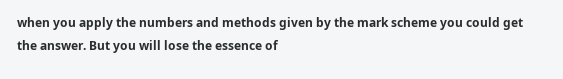when you apply the numbers and methods given by the mark scheme you could get the answer. But you will lose the essence of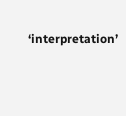‘interpretation’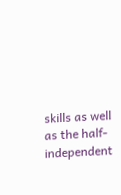skills as well as the half-independent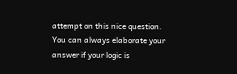attempt on this nice question. You can always elaborate your answer if your logic is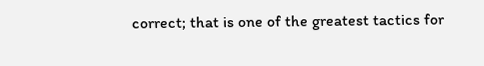correct; that is one of the greatest tactics for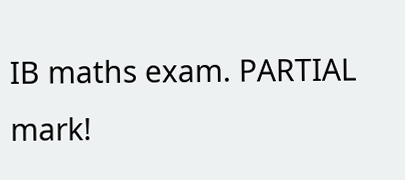IB maths exam. PARTIAL mark!